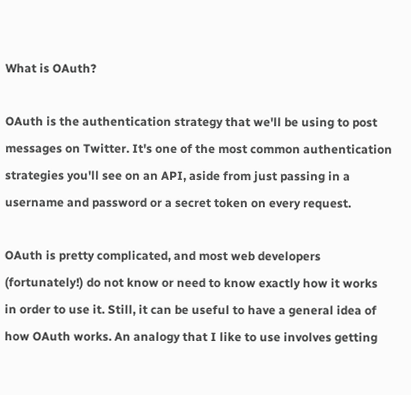What is OAuth?

OAuth is the authentication strategy that we'll be using to post messages on Twitter. It's one of the most common authentication strategies you'll see on an API, aside from just passing in a username and password or a secret token on every request.

OAuth is pretty complicated, and most web developers (fortunately!) do not know or need to know exactly how it works in order to use it. Still, it can be useful to have a general idea of how OAuth works. An analogy that I like to use involves getting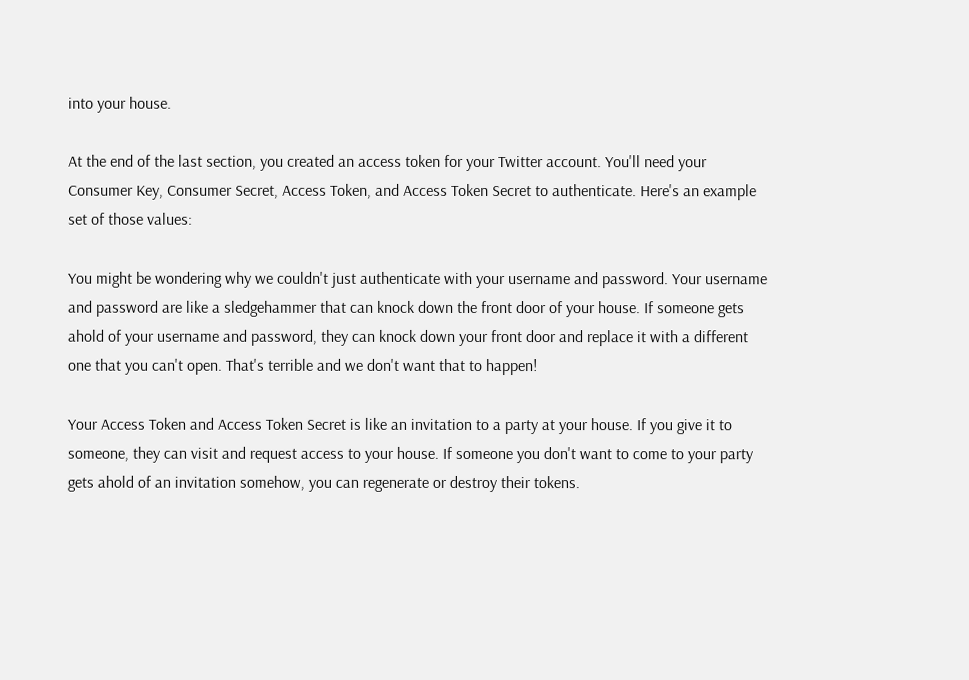into your house.

At the end of the last section, you created an access token for your Twitter account. You'll need your Consumer Key, Consumer Secret, Access Token, and Access Token Secret to authenticate. Here's an example set of those values:

You might be wondering why we couldn't just authenticate with your username and password. Your username and password are like a sledgehammer that can knock down the front door of your house. If someone gets ahold of your username and password, they can knock down your front door and replace it with a different one that you can't open. That's terrible and we don't want that to happen!

Your Access Token and Access Token Secret is like an invitation to a party at your house. If you give it to someone, they can visit and request access to your house. If someone you don't want to come to your party gets ahold of an invitation somehow, you can regenerate or destroy their tokens.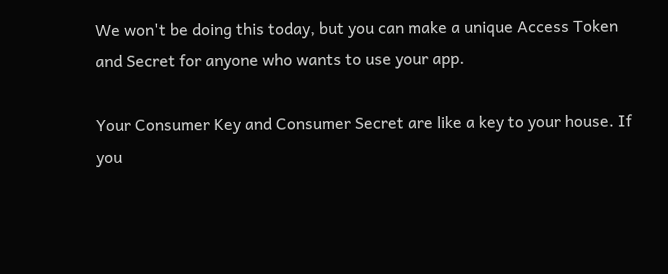We won't be doing this today, but you can make a unique Access Token and Secret for anyone who wants to use your app.

Your Consumer Key and Consumer Secret are like a key to your house. If you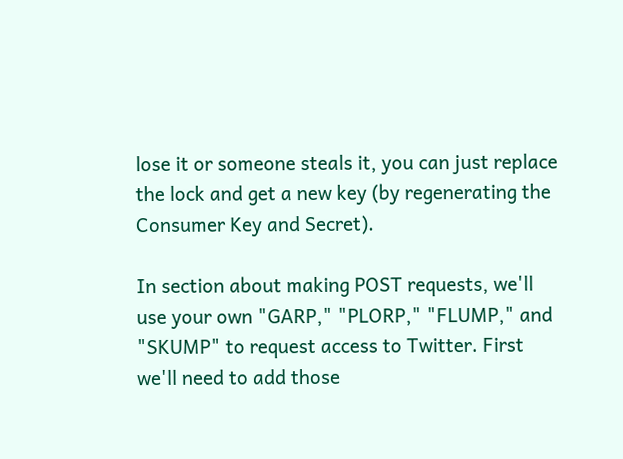lose it or someone steals it, you can just replace the lock and get a new key (by regenerating the Consumer Key and Secret).

In section about making POST requests, we'll use your own "GARP," "PLORP," "FLUMP," and "SKUMP" to request access to Twitter. First we'll need to add those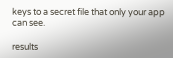keys to a secret file that only your app can see.

results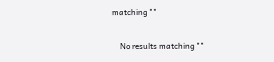matching ""

    No results matching ""